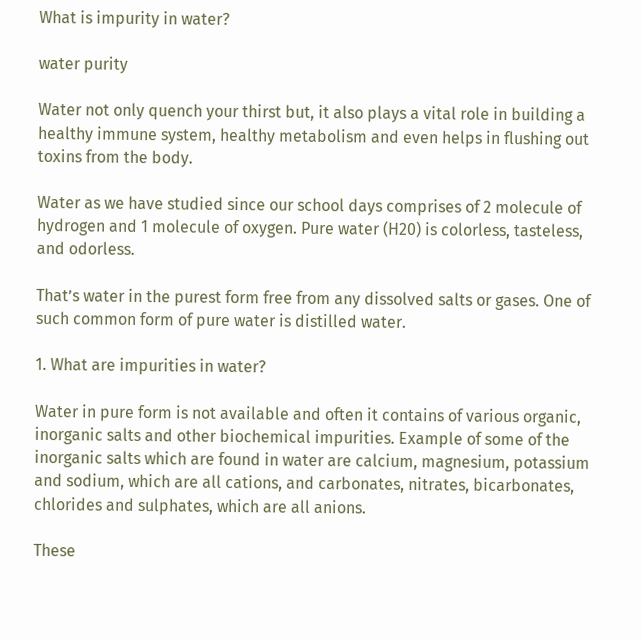What is impurity in water?

water purity

Water not only quench your thirst but, it also plays a vital role in building a healthy immune system, healthy metabolism and even helps in flushing out toxins from the body.

Water as we have studied since our school days comprises of 2 molecule of hydrogen and 1 molecule of oxygen. Pure water (H20) is colorless, tasteless, and odorless.

That’s water in the purest form free from any dissolved salts or gases. One of such common form of pure water is distilled water.

1. What are impurities in water?

Water in pure form is not available and often it contains of various organic, inorganic salts and other biochemical impurities. Example of some of the inorganic salts which are found in water are calcium, magnesium, potassium and sodium, which are all cations, and carbonates, nitrates, bicarbonates, chlorides and sulphates, which are all anions.

These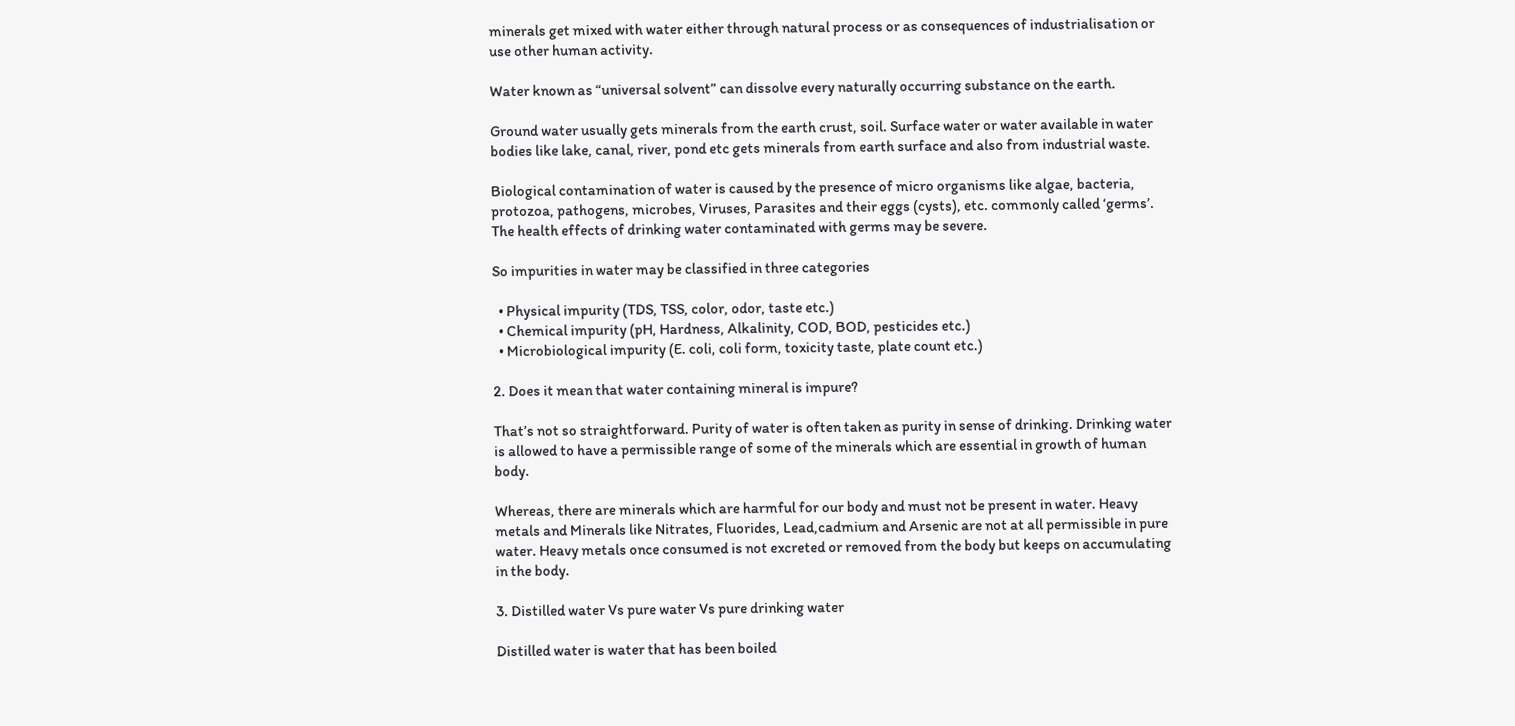minerals get mixed with water either through natural process or as consequences of industrialisation or use other human activity.

Water known as “universal solvent” can dissolve every naturally occurring substance on the earth.

Ground water usually gets minerals from the earth crust, soil. Surface water or water available in water bodies like lake, canal, river, pond etc gets minerals from earth surface and also from industrial waste.

Biological contamination of water is caused by the presence of micro organisms like algae, bacteria, protozoa, pathogens, microbes, Viruses, Parasites and their eggs (cysts), etc. commonly called ‘germs’. The health effects of drinking water contaminated with germs may be severe.

So impurities in water may be classified in three categories

  • Physical impurity (TDS, TSS, color, odor, taste etc.)
  • Chemical impurity (pH, Hardness, Alkalinity, COD, BOD, pesticides etc.)
  • Microbiological impurity (E. coli, coli form, toxicity taste, plate count etc.)

2. Does it mean that water containing mineral is impure?

That’s not so straightforward. Purity of water is often taken as purity in sense of drinking. Drinking water is allowed to have a permissible range of some of the minerals which are essential in growth of human body.

Whereas, there are minerals which are harmful for our body and must not be present in water. Heavy metals and Minerals like Nitrates, Fluorides, Lead,cadmium and Arsenic are not at all permissible in pure water. Heavy metals once consumed is not excreted or removed from the body but keeps on accumulating in the body.

3. Distilled water Vs pure water Vs pure drinking water

Distilled water is water that has been boiled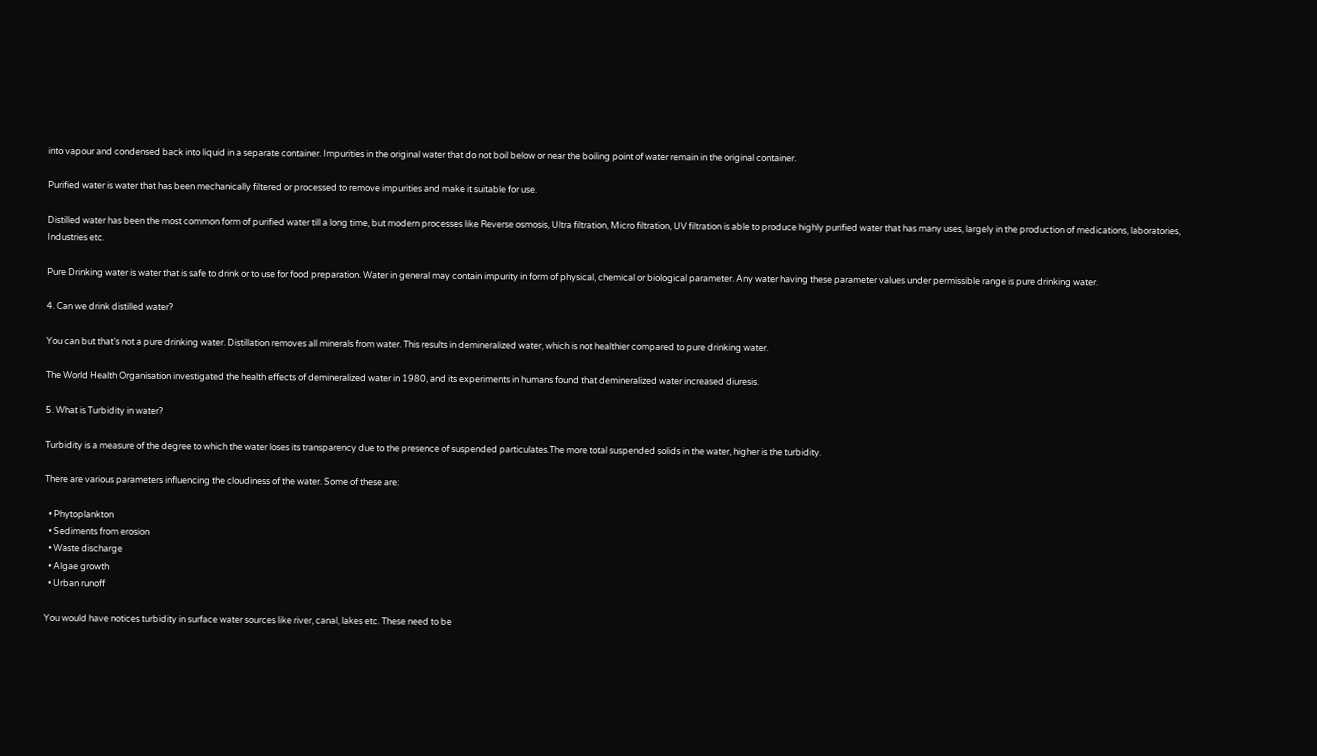into vapour and condensed back into liquid in a separate container. Impurities in the original water that do not boil below or near the boiling point of water remain in the original container.

Purified water is water that has been mechanically filtered or processed to remove impurities and make it suitable for use.

Distilled water has been the most common form of purified water till a long time, but modern processes like Reverse osmosis, Ultra filtration, Micro filtration, UV filtration is able to produce highly purified water that has many uses, largely in the production of medications, laboratories, Industries etc.

Pure Drinking water is water that is safe to drink or to use for food preparation. Water in general may contain impurity in form of physical, chemical or biological parameter. Any water having these parameter values under permissible range is pure drinking water.

4. Can we drink distilled water?

You can but that’s not a pure drinking water. Distillation removes all minerals from water. This results in demineralized water, which is not healthier compared to pure drinking water.

The World Health Organisation investigated the health effects of demineralized water in 1980, and its experiments in humans found that demineralized water increased diuresis.

5. What is Turbidity in water?

Turbidity is a measure of the degree to which the water loses its transparency due to the presence of suspended particulates.The more total suspended solids in the water, higher is the turbidity.

There are various parameters influencing the cloudiness of the water. Some of these are:

  • Phytoplankton
  • Sediments from erosion
  • Waste discharge
  • Algae growth
  • Urban runoff

You would have notices turbidity in surface water sources like river, canal, lakes etc. These need to be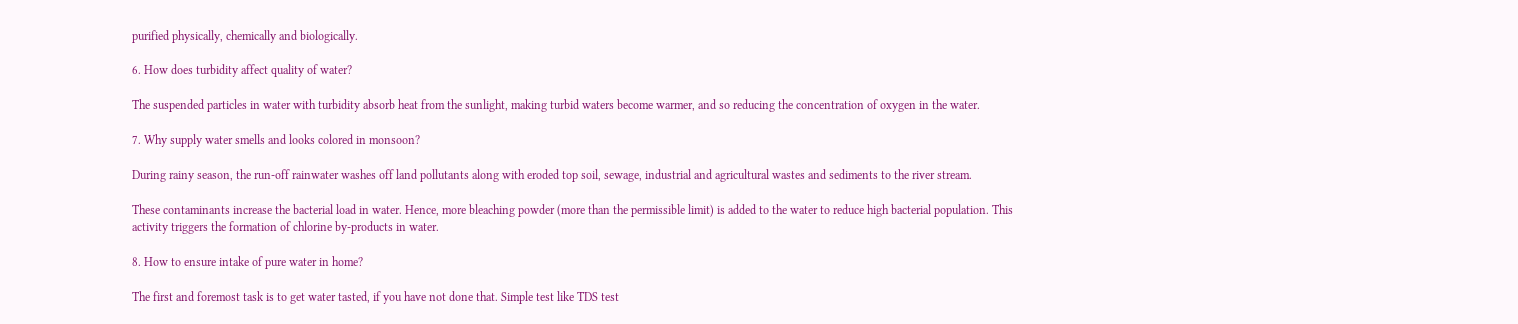purified physically, chemically and biologically.

6. How does turbidity affect quality of water?

The suspended particles in water with turbidity absorb heat from the sunlight, making turbid waters become warmer, and so reducing the concentration of oxygen in the water.

7. Why supply water smells and looks colored in monsoon?

During rainy season, the run-off rainwater washes off land pollutants along with eroded top soil, sewage, industrial and agricultural wastes and sediments to the river stream.

These contaminants increase the bacterial load in water. Hence, more bleaching powder (more than the permissible limit) is added to the water to reduce high bacterial population. This activity triggers the formation of chlorine by-products in water.

8. How to ensure intake of pure water in home?

The first and foremost task is to get water tasted, if you have not done that. Simple test like TDS test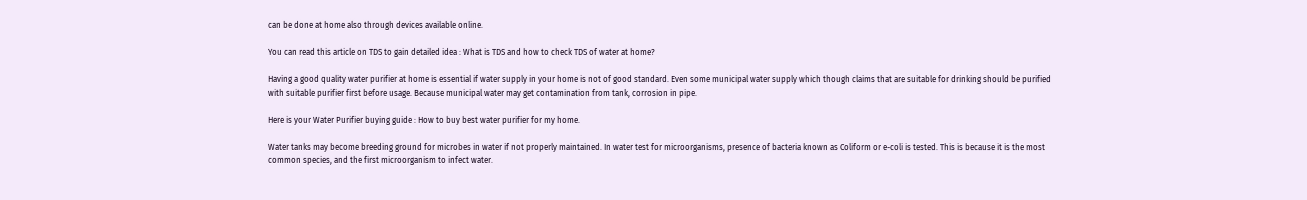can be done at home also through devices available online.

You can read this article on TDS to gain detailed idea : What is TDS and how to check TDS of water at home?

Having a good quality water purifier at home is essential if water supply in your home is not of good standard. Even some municipal water supply which though claims that are suitable for drinking should be purified with suitable purifier first before usage. Because municipal water may get contamination from tank, corrosion in pipe.

Here is your Water Purifier buying guide : How to buy best water purifier for my home.

Water tanks may become breeding ground for microbes in water if not properly maintained. In water test for microorganisms, presence of bacteria known as Coliform or e-coli is tested. This is because it is the most common species, and the first microorganism to infect water.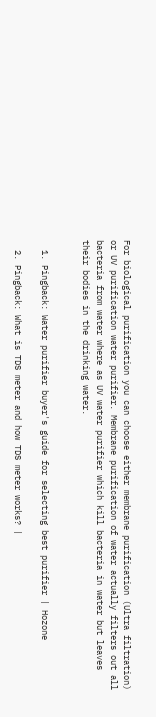For biological purification you can choose either membrane purification (Ultra filtration) or UV purification water purifier. Membrane purification of water actually filters out all bacteria from water where as UV water purifier which kill bacteria in water but leaves their bodies in the drinking water.


  1. Pingback: Water purifier buyer's guide for selecting best purifier | Hozone

  2. Pingback: What is TDS meter and how TDS meter works? |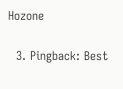Hozone

  3. Pingback: Best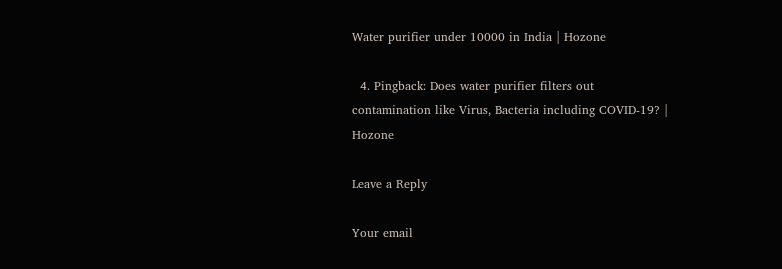Water purifier under 10000 in India | Hozone

  4. Pingback: Does water purifier filters out contamination like Virus, Bacteria including COVID-19? | Hozone

Leave a Reply

Your email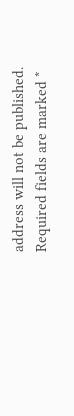address will not be published. Required fields are marked *